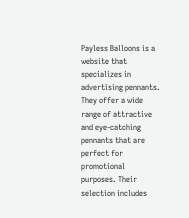Payless Balloons is a website that specializes in advertising pennants. They offer a wide range of attractive and eye-catching pennants that are perfect for promotional purposes. Their selection includes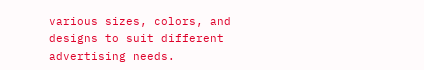various sizes, colors, and designs to suit different advertising needs.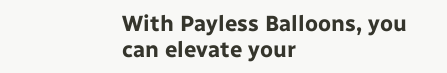With Payless Balloons, you can elevate your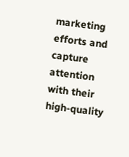marketing efforts and capture attention with their high-quality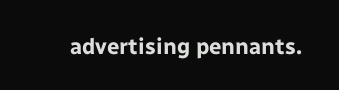advertising pennants.